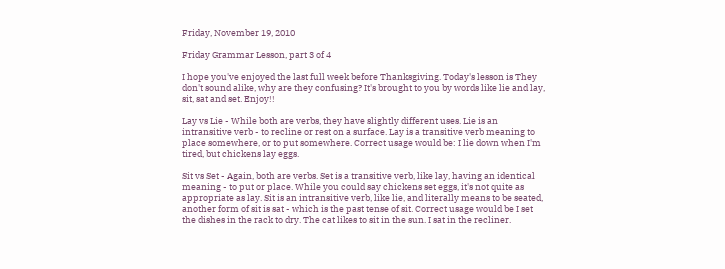Friday, November 19, 2010

Friday Grammar Lesson, part 3 of 4

I hope you've enjoyed the last full week before Thanksgiving. Today's lesson is They don't sound alike, why are they confusing? It's brought to you by words like lie and lay, sit, sat and set. Enjoy!!

Lay vs Lie - While both are verbs, they have slightly different uses. Lie is an intransitive verb - to recline or rest on a surface. Lay is a transitive verb meaning to place somewhere, or to put somewhere. Correct usage would be: I lie down when I'm tired, but chickens lay eggs.

Sit vs Set - Again, both are verbs. Set is a transitive verb, like lay, having an identical meaning - to put or place. While you could say chickens set eggs, it's not quite as appropriate as lay. Sit is an intransitive verb, like lie, and literally means to be seated, another form of sit is sat - which is the past tense of sit. Correct usage would be I set the dishes in the rack to dry. The cat likes to sit in the sun. I sat in the recliner.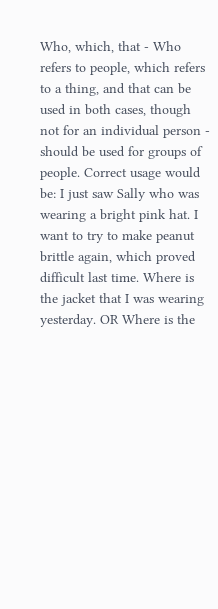Who, which, that - Who refers to people, which refers to a thing, and that can be used in both cases, though not for an individual person - should be used for groups of people. Correct usage would be: I just saw Sally who was wearing a bright pink hat. I want to try to make peanut brittle again, which proved difficult last time. Where is the jacket that I was wearing yesterday. OR Where is the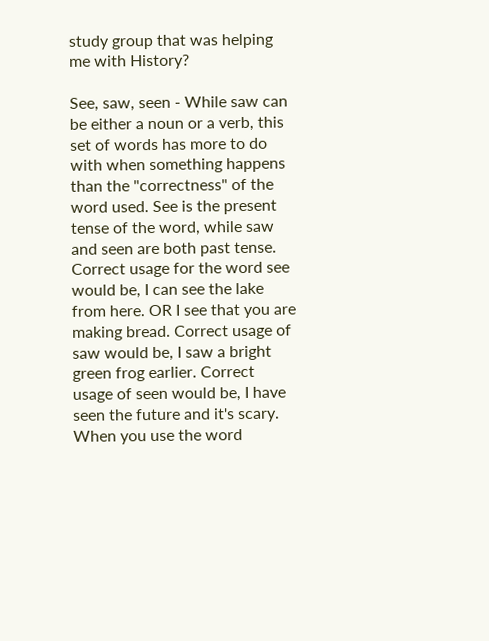study group that was helping me with History?

See, saw, seen - While saw can be either a noun or a verb, this set of words has more to do with when something happens than the "correctness" of the word used. See is the present tense of the word, while saw and seen are both past tense. Correct usage for the word see would be, I can see the lake from here. OR I see that you are making bread. Correct usage of saw would be, I saw a bright green frog earlier. Correct usage of seen would be, I have seen the future and it's scary.  When you use the word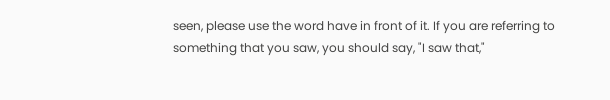seen, please use the word have in front of it. If you are referring to something that you saw, you should say, "I saw that,"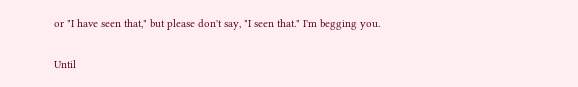or "I have seen that," but please don't say, "I seen that." I'm begging you.

Until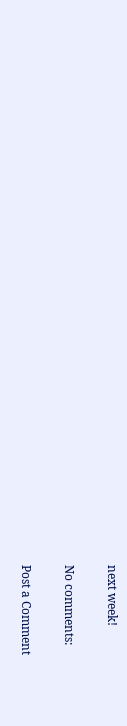next week!

No comments:

Post a Comment